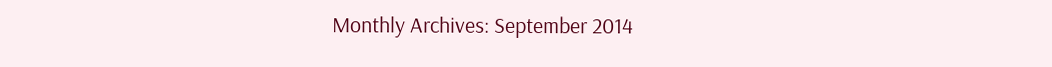Monthly Archives: September 2014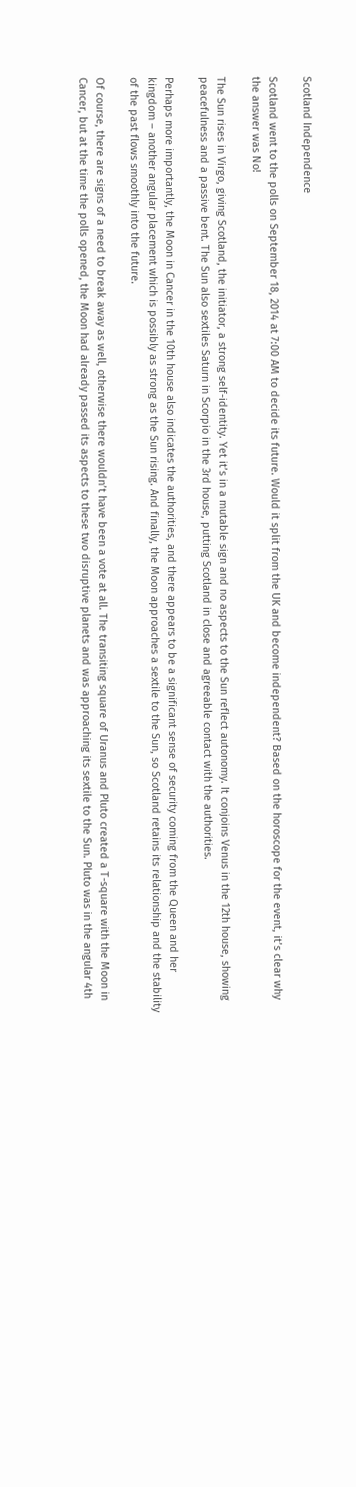Scotland Independence

Scotland went to the polls on September 18, 2014 at 7:00 AM to decide its future. Would it split from the UK and become independent? Based on the horoscope for the event, it’s clear why the answer was No!

The Sun rises in Virgo, giving Scotland, the initiator, a strong self-identity. Yet it’s in a mutable sign and no aspects to the Sun reflect autonomy. It conjoins Venus in the 12th house, showing peacefulness and a passive bent. The Sun also sextiles Saturn in Scorpio in the 3rd house, putting Scotland in close and agreeable contact with the authorities.

Perhaps more importantly, the Moon in Cancer in the 10th house also indicates the authorities, and there appears to be a significant sense of security coming from the Queen and her kingdom – another angular placement which is possibly as strong as the Sun rising. And finally, the Moon approaches a sextile to the Sun, so Scotland retains its relationship and the stability of the past flows smoothly into the future.

Of course, there are signs of a need to break away as well, otherwise there wouldn’t have been a vote at all. The transiting square of Uranus and Pluto created a T-square with the Moon in Cancer, but at the time the polls opened, the Moon had already passed its aspects to these two disruptive planets and was approaching its sextile to the Sun. Pluto was in the angular 4th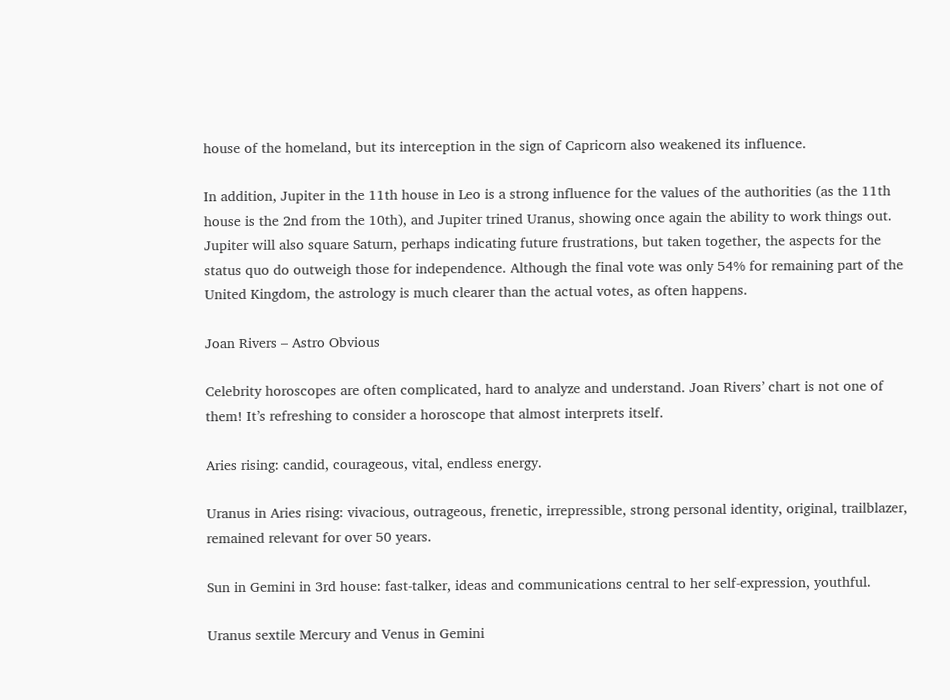house of the homeland, but its interception in the sign of Capricorn also weakened its influence.

In addition, Jupiter in the 11th house in Leo is a strong influence for the values of the authorities (as the 11th house is the 2nd from the 10th), and Jupiter trined Uranus, showing once again the ability to work things out. Jupiter will also square Saturn, perhaps indicating future frustrations, but taken together, the aspects for the status quo do outweigh those for independence. Although the final vote was only 54% for remaining part of the United Kingdom, the astrology is much clearer than the actual votes, as often happens.

Joan Rivers – Astro Obvious

Celebrity horoscopes are often complicated, hard to analyze and understand. Joan Rivers’ chart is not one of them! It’s refreshing to consider a horoscope that almost interprets itself.

Aries rising: candid, courageous, vital, endless energy.

Uranus in Aries rising: vivacious, outrageous, frenetic, irrepressible, strong personal identity, original, trailblazer, remained relevant for over 50 years.

Sun in Gemini in 3rd house: fast-talker, ideas and communications central to her self-expression, youthful.

Uranus sextile Mercury and Venus in Gemini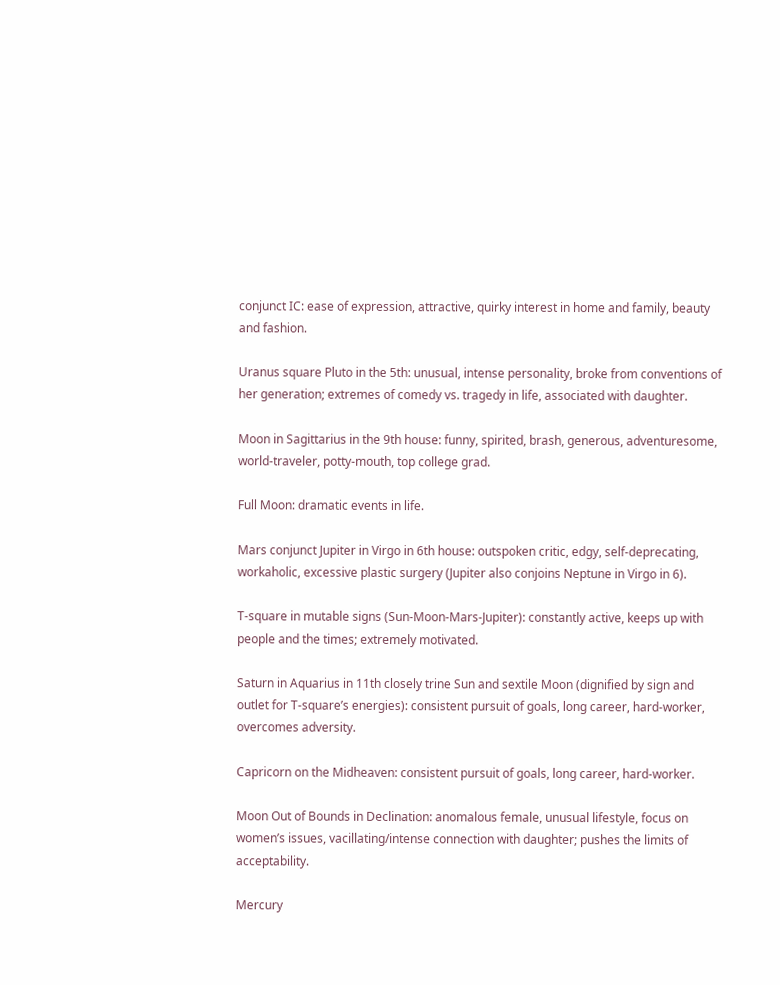conjunct IC: ease of expression, attractive, quirky interest in home and family, beauty and fashion.

Uranus square Pluto in the 5th: unusual, intense personality, broke from conventions of her generation; extremes of comedy vs. tragedy in life, associated with daughter.

Moon in Sagittarius in the 9th house: funny, spirited, brash, generous, adventuresome, world-traveler, potty-mouth, top college grad.

Full Moon: dramatic events in life.

Mars conjunct Jupiter in Virgo in 6th house: outspoken critic, edgy, self-deprecating, workaholic, excessive plastic surgery (Jupiter also conjoins Neptune in Virgo in 6).

T-square in mutable signs (Sun-Moon-Mars-Jupiter): constantly active, keeps up with people and the times; extremely motivated.

Saturn in Aquarius in 11th closely trine Sun and sextile Moon (dignified by sign and outlet for T-square’s energies): consistent pursuit of goals, long career, hard-worker, overcomes adversity.

Capricorn on the Midheaven: consistent pursuit of goals, long career, hard-worker.

Moon Out of Bounds in Declination: anomalous female, unusual lifestyle, focus on women’s issues, vacillating/intense connection with daughter; pushes the limits of acceptability.

Mercury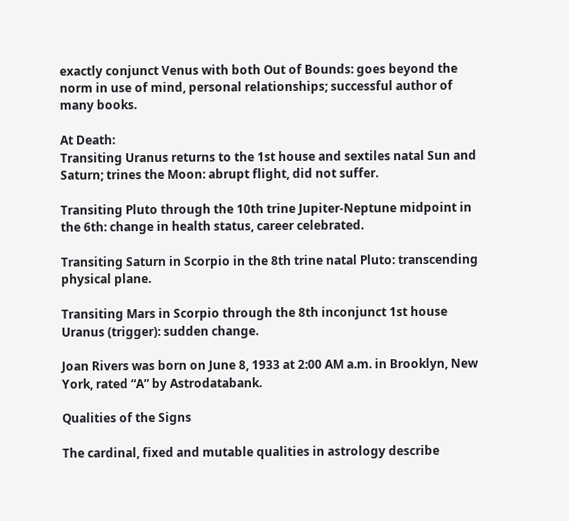exactly conjunct Venus with both Out of Bounds: goes beyond the norm in use of mind, personal relationships; successful author of many books.

At Death:
Transiting Uranus returns to the 1st house and sextiles natal Sun and Saturn; trines the Moon: abrupt flight, did not suffer.

Transiting Pluto through the 10th trine Jupiter-Neptune midpoint in the 6th: change in health status, career celebrated.

Transiting Saturn in Scorpio in the 8th trine natal Pluto: transcending physical plane.

Transiting Mars in Scorpio through the 8th inconjunct 1st house Uranus (trigger): sudden change.

Joan Rivers was born on June 8, 1933 at 2:00 AM a.m. in Brooklyn, New York, rated “A” by Astrodatabank.

Qualities of the Signs

The cardinal, fixed and mutable qualities in astrology describe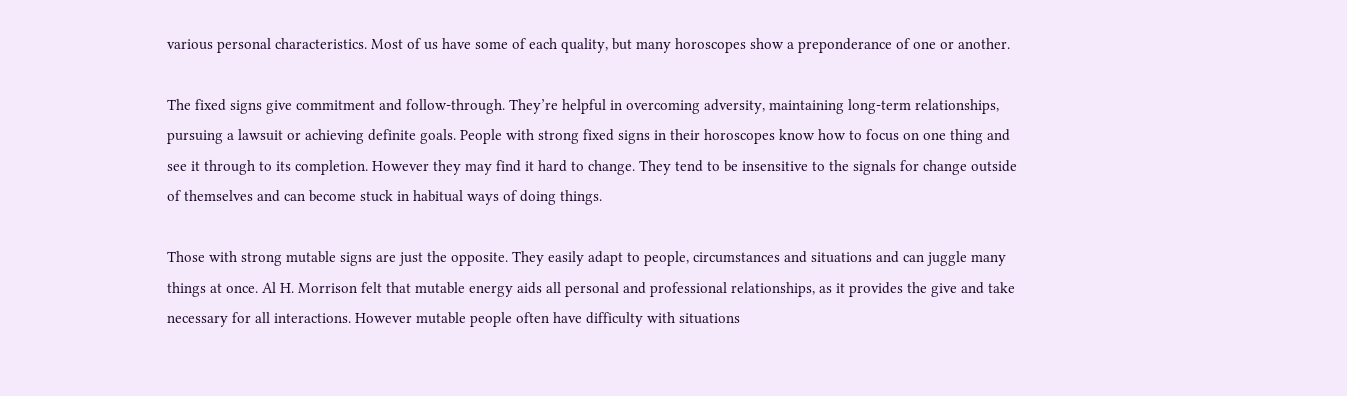various personal characteristics. Most of us have some of each quality, but many horoscopes show a preponderance of one or another.

The fixed signs give commitment and follow-through. They’re helpful in overcoming adversity, maintaining long-term relationships, pursuing a lawsuit or achieving definite goals. People with strong fixed signs in their horoscopes know how to focus on one thing and see it through to its completion. However they may find it hard to change. They tend to be insensitive to the signals for change outside of themselves and can become stuck in habitual ways of doing things.

Those with strong mutable signs are just the opposite. They easily adapt to people, circumstances and situations and can juggle many things at once. Al H. Morrison felt that mutable energy aids all personal and professional relationships, as it provides the give and take necessary for all interactions. However mutable people often have difficulty with situations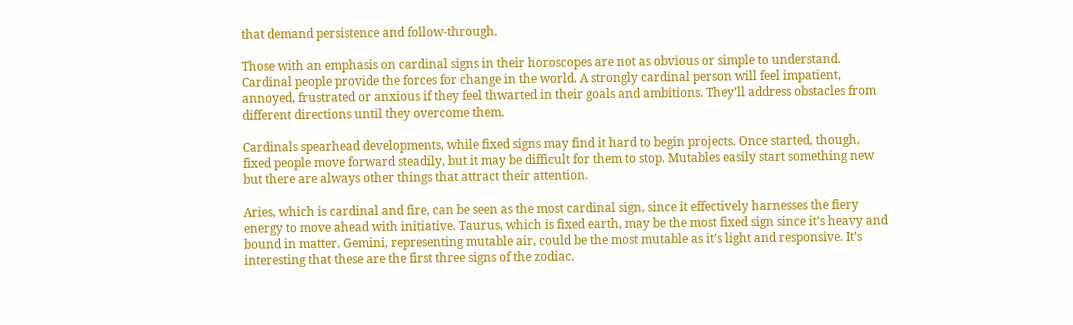that demand persistence and follow-through.

Those with an emphasis on cardinal signs in their horoscopes are not as obvious or simple to understand. Cardinal people provide the forces for change in the world. A strongly cardinal person will feel impatient, annoyed, frustrated or anxious if they feel thwarted in their goals and ambitions. They’ll address obstacles from different directions until they overcome them.

Cardinals spearhead developments, while fixed signs may find it hard to begin projects. Once started, though, fixed people move forward steadily, but it may be difficult for them to stop. Mutables easily start something new but there are always other things that attract their attention.

Aries, which is cardinal and fire, can be seen as the most cardinal sign, since it effectively harnesses the fiery energy to move ahead with initiative. Taurus, which is fixed earth, may be the most fixed sign since it’s heavy and bound in matter. Gemini, representing mutable air, could be the most mutable as it’s light and responsive. It’s interesting that these are the first three signs of the zodiac.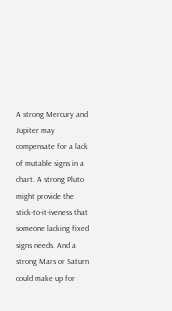A strong Mercury and Jupiter may compensate for a lack of mutable signs in a chart. A strong Pluto might provide the stick-to-it-iveness that someone lacking fixed signs needs. And a strong Mars or Saturn could make up for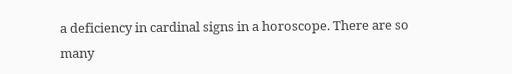a deficiency in cardinal signs in a horoscope. There are so many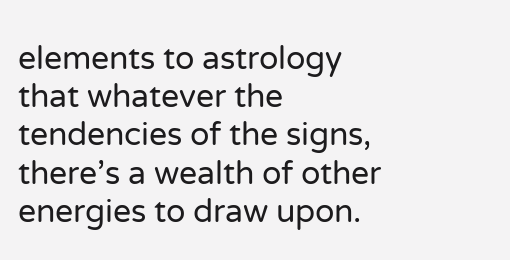elements to astrology that whatever the tendencies of the signs, there’s a wealth of other energies to draw upon.